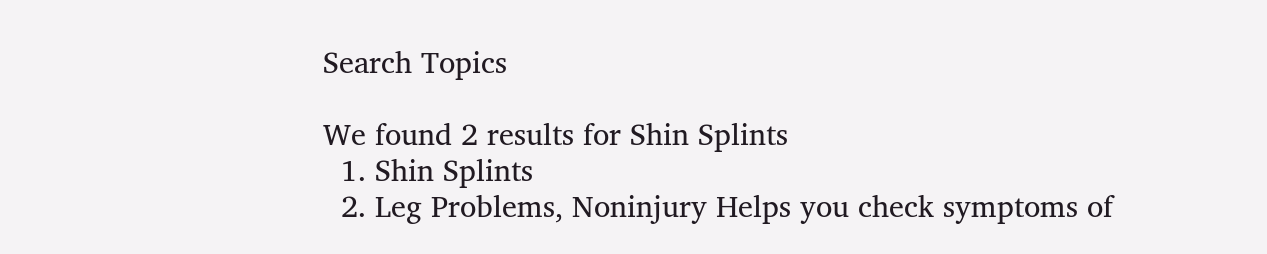Search Topics

We found 2 results for Shin Splints
  1. Shin Splints
  2. Leg Problems, Noninjury Helps you check symptoms of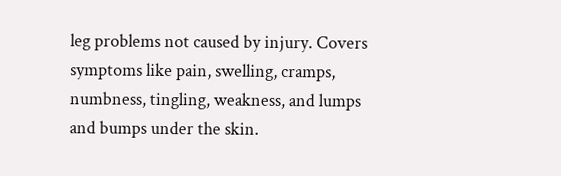leg problems not caused by injury. Covers symptoms like pain, swelling, cramps, numbness, tingling, weakness, and lumps and bumps under the skin.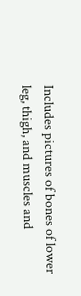Includes pictures of bones of lower leg, thigh, and muscles and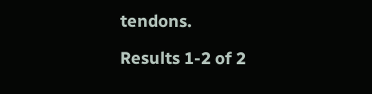tendons.

Results 1-2 of 2